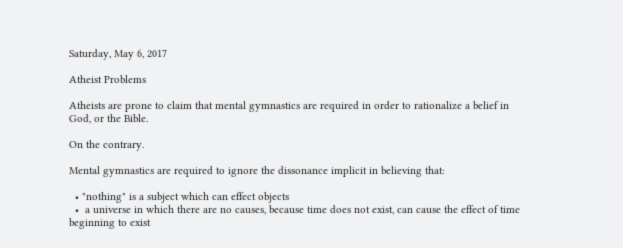Saturday, May 6, 2017

Atheist Problems

Atheists are prone to claim that mental gymnastics are required in order to rationalize a belief in God, or the Bible.

On the contrary.

Mental gymnastics are required to ignore the dissonance implicit in believing that:

  • "nothing" is a subject which can effect objects
  •  a universe in which there are no causes, because time does not exist, can cause the effect of time beginning to exist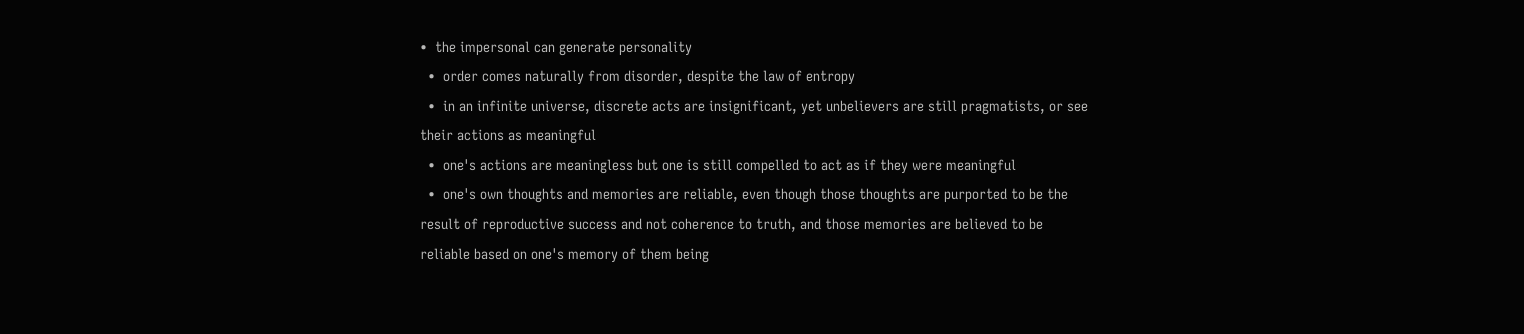•  the impersonal can generate personality
  •  order comes naturally from disorder, despite the law of entropy
  •  in an infinite universe, discrete acts are insignificant, yet unbelievers are still pragmatists, or see their actions as meaningful
  •  one's actions are meaningless but one is still compelled to act as if they were meaningful
  •  one's own thoughts and memories are reliable, even though those thoughts are purported to be the result of reproductive success and not coherence to truth, and those memories are believed to be reliable based on one's memory of them being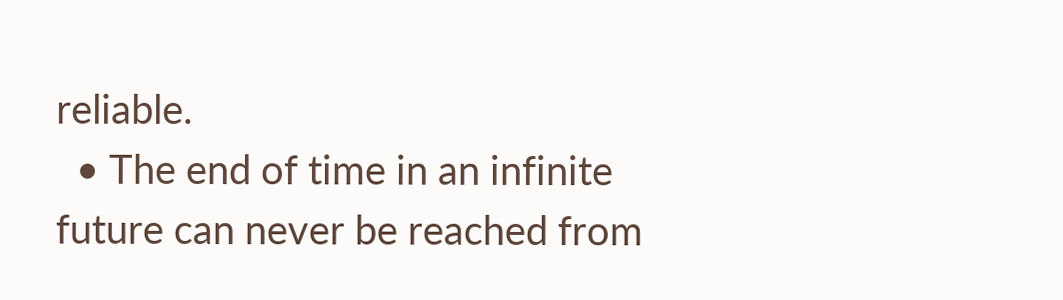reliable.
  • The end of time in an infinite future can never be reached from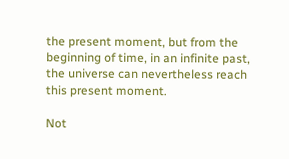the present moment, but from the beginning of time, in an infinite past, the universe can nevertheless reach this present moment.

Not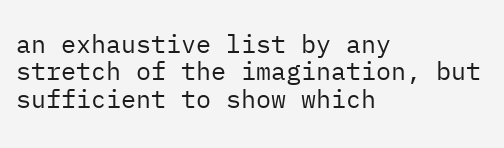an exhaustive list by any stretch of the imagination, but sufficient to show which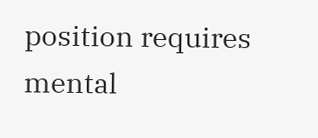position requires mental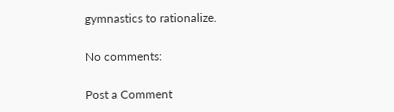gymnastics to rationalize.

No comments:

Post a Comment